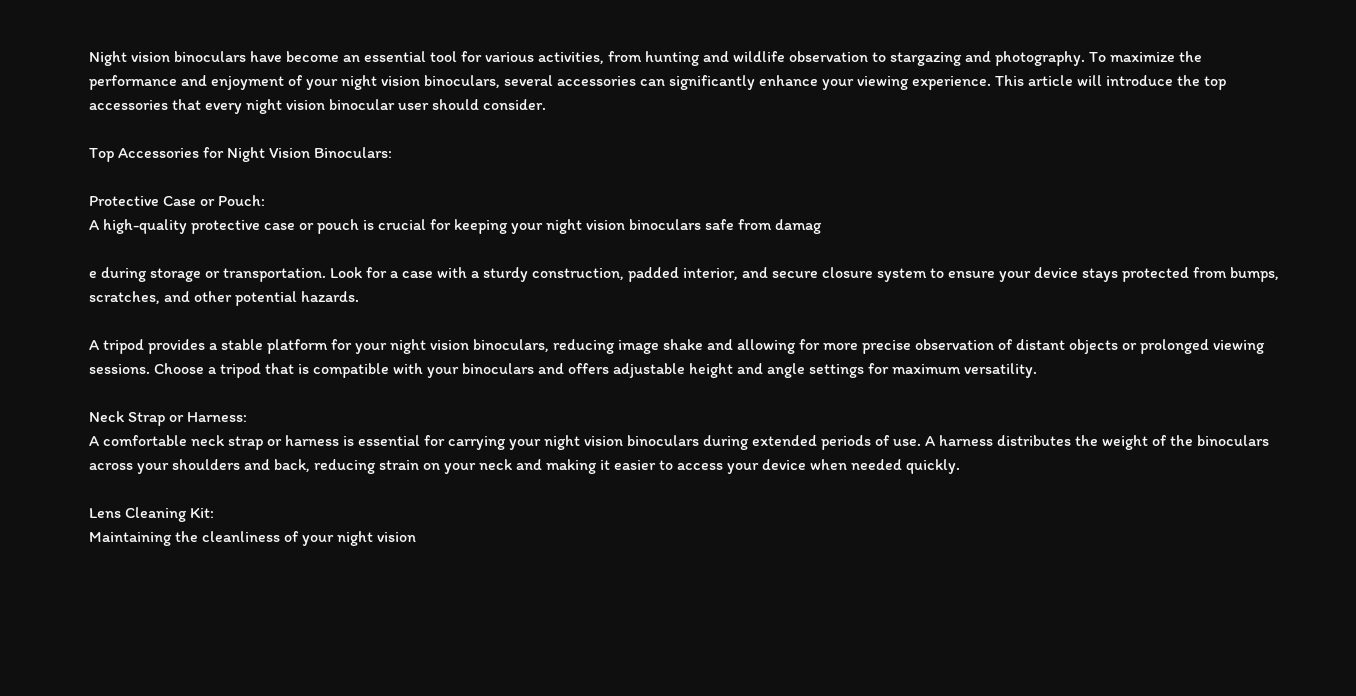Night vision binoculars have become an essential tool for various activities, from hunting and wildlife observation to stargazing and photography. To maximize the performance and enjoyment of your night vision binoculars, several accessories can significantly enhance your viewing experience. This article will introduce the top accessories that every night vision binocular user should consider.

Top Accessories for Night Vision Binoculars:

Protective Case or Pouch:
A high-quality protective case or pouch is crucial for keeping your night vision binoculars safe from damag

e during storage or transportation. Look for a case with a sturdy construction, padded interior, and secure closure system to ensure your device stays protected from bumps, scratches, and other potential hazards.

A tripod provides a stable platform for your night vision binoculars, reducing image shake and allowing for more precise observation of distant objects or prolonged viewing sessions. Choose a tripod that is compatible with your binoculars and offers adjustable height and angle settings for maximum versatility.

Neck Strap or Harness:
A comfortable neck strap or harness is essential for carrying your night vision binoculars during extended periods of use. A harness distributes the weight of the binoculars across your shoulders and back, reducing strain on your neck and making it easier to access your device when needed quickly.

Lens Cleaning Kit:
Maintaining the cleanliness of your night vision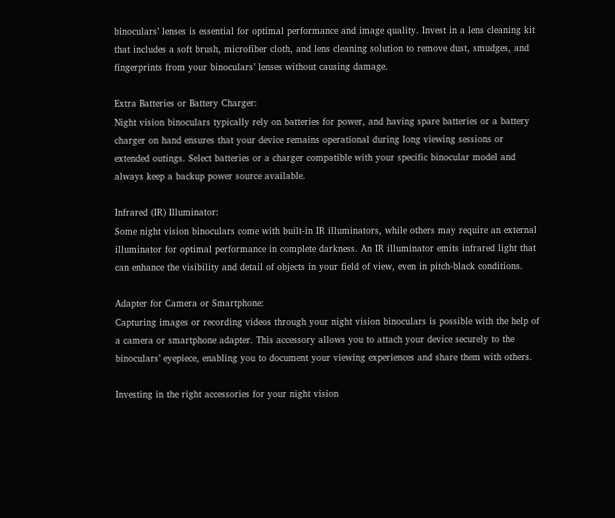binoculars’ lenses is essential for optimal performance and image quality. Invest in a lens cleaning kit that includes a soft brush, microfiber cloth, and lens cleaning solution to remove dust, smudges, and fingerprints from your binoculars’ lenses without causing damage.

Extra Batteries or Battery Charger:
Night vision binoculars typically rely on batteries for power, and having spare batteries or a battery charger on hand ensures that your device remains operational during long viewing sessions or extended outings. Select batteries or a charger compatible with your specific binocular model and always keep a backup power source available.

Infrared (IR) Illuminator:
Some night vision binoculars come with built-in IR illuminators, while others may require an external illuminator for optimal performance in complete darkness. An IR illuminator emits infrared light that can enhance the visibility and detail of objects in your field of view, even in pitch-black conditions.

Adapter for Camera or Smartphone:
Capturing images or recording videos through your night vision binoculars is possible with the help of a camera or smartphone adapter. This accessory allows you to attach your device securely to the binoculars’ eyepiece, enabling you to document your viewing experiences and share them with others.

Investing in the right accessories for your night vision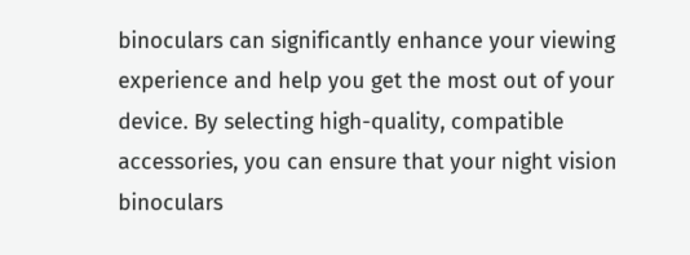binoculars can significantly enhance your viewing experience and help you get the most out of your device. By selecting high-quality, compatible accessories, you can ensure that your night vision binoculars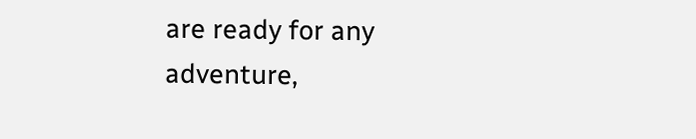are ready for any adventure,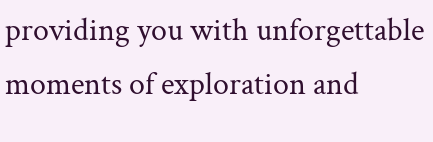providing you with unforgettable moments of exploration and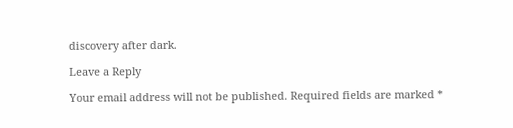discovery after dark.

Leave a Reply

Your email address will not be published. Required fields are marked *